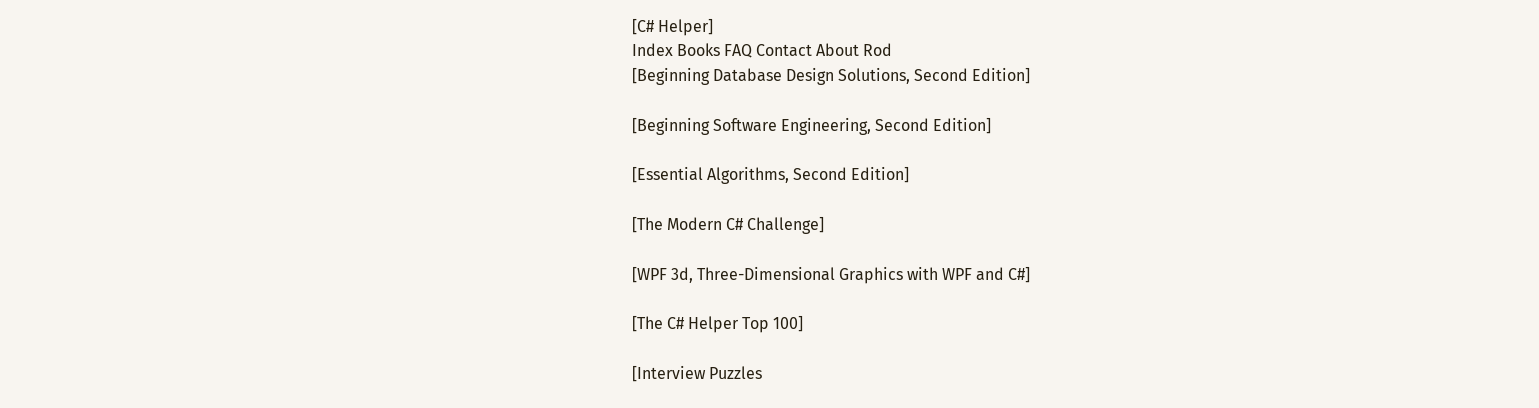[C# Helper]
Index Books FAQ Contact About Rod
[Beginning Database Design Solutions, Second Edition]

[Beginning Software Engineering, Second Edition]

[Essential Algorithms, Second Edition]

[The Modern C# Challenge]

[WPF 3d, Three-Dimensional Graphics with WPF and C#]

[The C# Helper Top 100]

[Interview Puzzles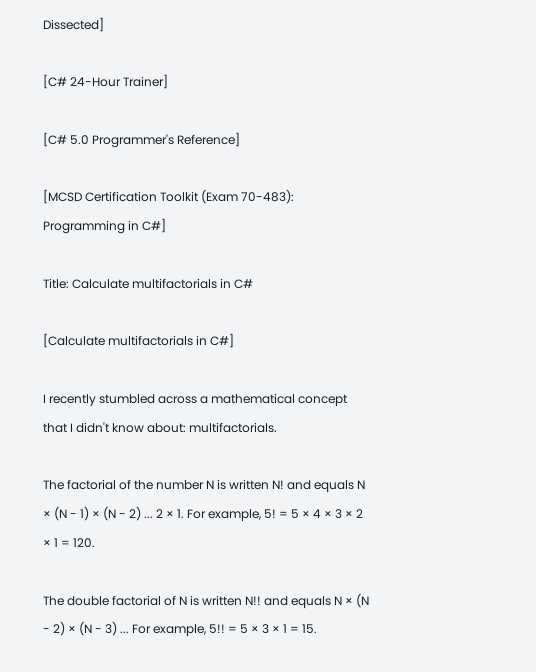Dissected]

[C# 24-Hour Trainer]

[C# 5.0 Programmer's Reference]

[MCSD Certification Toolkit (Exam 70-483): Programming in C#]

Title: Calculate multifactorials in C#

[Calculate multifactorials in C#]

I recently stumbled across a mathematical concept that I didn't know about: multifactorials.

The factorial of the number N is written N! and equals N × (N - 1) × (N - 2) ... 2 × 1. For example, 5! = 5 × 4 × 3 × 2 × 1 = 120.

The double factorial of N is written N!! and equals N × (N - 2) × (N - 3) ... For example, 5!! = 5 × 3 × 1 = 15.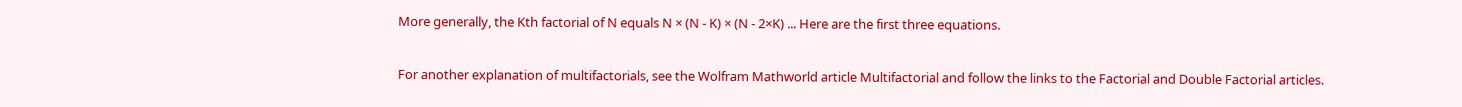More generally, the Kth factorial of N equals N × (N - K) × (N - 2×K) ... Here are the first three equations.

For another explanation of multifactorials, see the Wolfram Mathworld article Multifactorial and follow the links to the Factorial and Double Factorial articles.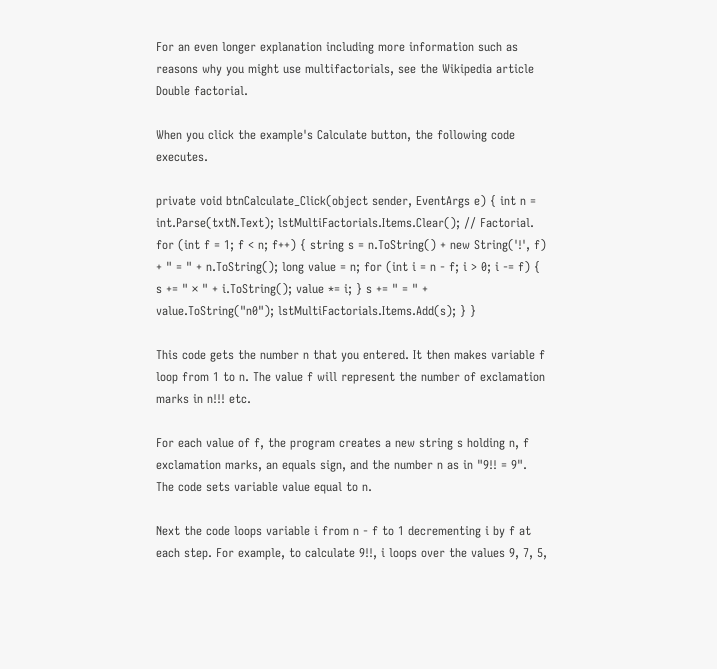For an even longer explanation including more information such as reasons why you might use multifactorials, see the Wikipedia article Double factorial.

When you click the example's Calculate button, the following code executes.

private void btnCalculate_Click(object sender, EventArgs e) { int n = int.Parse(txtN.Text); lstMultiFactorials.Items.Clear(); // Factorial. for (int f = 1; f < n; f++) { string s = n.ToString() + new String('!', f) + " = " + n.ToString(); long value = n; for (int i = n - f; i > 0; i -= f) { s += " × " + i.ToString(); value *= i; } s += " = " + value.ToString("n0"); lstMultiFactorials.Items.Add(s); } }

This code gets the number n that you entered. It then makes variable f loop from 1 to n. The value f will represent the number of exclamation marks in n!!! etc.

For each value of f, the program creates a new string s holding n, f exclamation marks, an equals sign, and the number n as in "9!! = 9". The code sets variable value equal to n.

Next the code loops variable i from n - f to 1 decrementing i by f at each step. For example, to calculate 9!!, i loops over the values 9, 7, 5,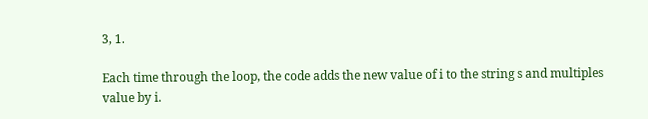3, 1.

Each time through the loop, the code adds the new value of i to the string s and multiples value by i.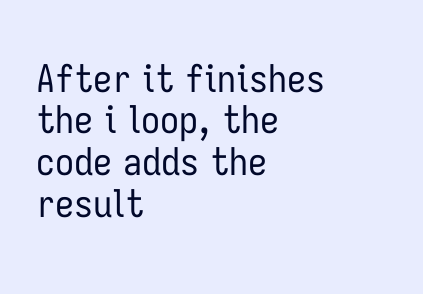After it finishes the i loop, the code adds the result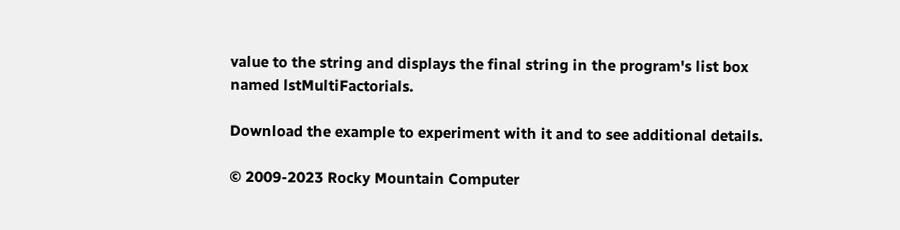value to the string and displays the final string in the program's list box named lstMultiFactorials.

Download the example to experiment with it and to see additional details.

© 2009-2023 Rocky Mountain Computer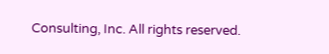Consulting, Inc. All rights reserved.